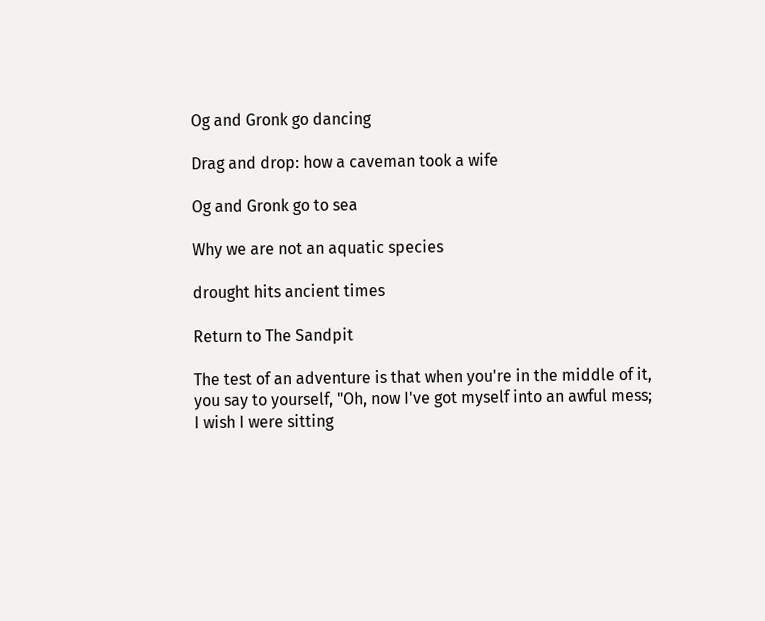Og and Gronk go dancing

Drag and drop: how a caveman took a wife

Og and Gronk go to sea

Why we are not an aquatic species

drought hits ancient times

Return to The Sandpit

The test of an adventure is that when you're in the middle of it,
you say to yourself, "Oh, now I've got myself into an awful mess;
I wish I were sitting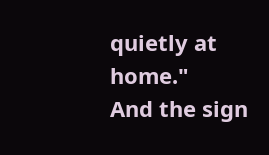quietly at home."
And the sign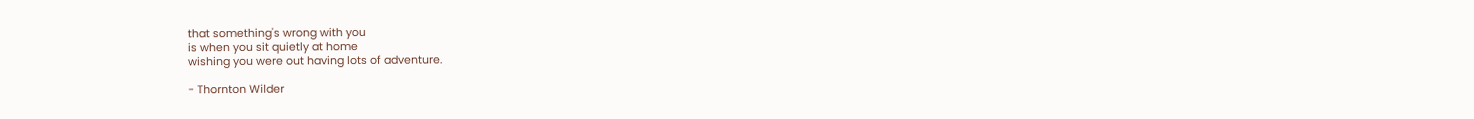that something's wrong with you
is when you sit quietly at home
wishing you were out having lots of adventure.

- Thornton Wilder